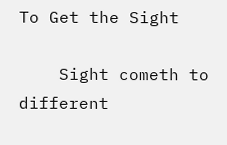To Get the Sight

    Sight cometh to different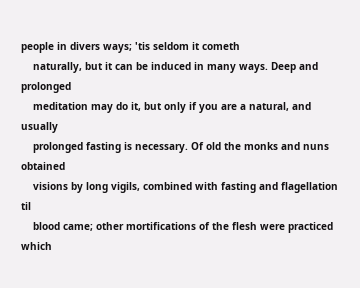people in divers ways; 'tis seldom it cometh
    naturally, but it can be induced in many ways. Deep and prolonged
    meditation may do it, but only if you are a natural, and usually
    prolonged fasting is necessary. Of old the monks and nuns obtained
    visions by long vigils, combined with fasting and flagellation til
    blood came; other mortifications of the flesh were practiced which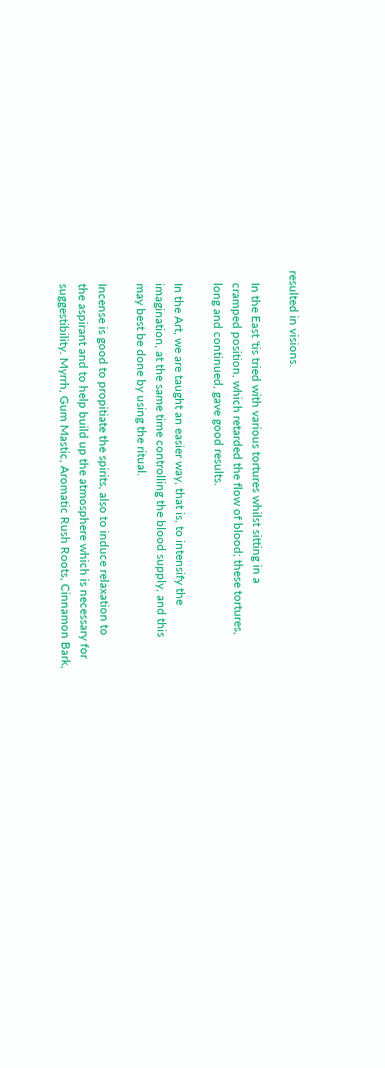resulted in visions.

    In the East 'tis tried with various tortures whilst sitting in a
    cramped position, which retarded the flow of blood; these tortures,
    long and continued, gave good results.

    In the Art, we are taught an easier way, that is, to intensify the
    imagination, at the same time controlling the blood supply, and this
    may best be done by using the ritual.

    Incense is good to propitiate the spirits, also to induce relaxation to
    the aspirant and to help build up the atmosphere which is necessary for
    suggestibility. Myrrh, Gum Mastic, Aromatic Rush Roots, Cinnamon Bark,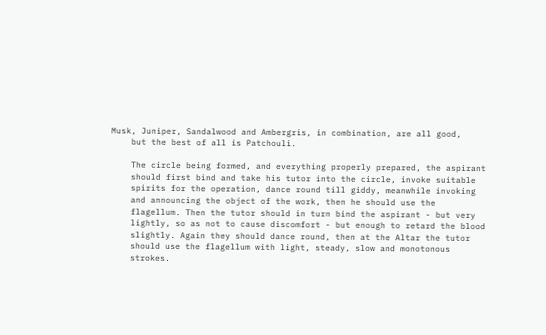Musk, Juniper, Sandalwood and Ambergris, in combination, are all good,
    but the best of all is Patchouli.

    The circle being formed, and everything properly prepared, the aspirant
    should first bind and take his tutor into the circle, invoke suitable
    spirits for the operation, dance round till giddy, meanwhile invoking
    and announcing the object of the work, then he should use the
    flagellum. Then the tutor should in turn bind the aspirant - but very
    lightly, so as not to cause discomfort - but enough to retard the blood
    slightly. Again they should dance round, then at the Altar the tutor
    should use the flagellum with light, steady, slow and monotonous
    strokes.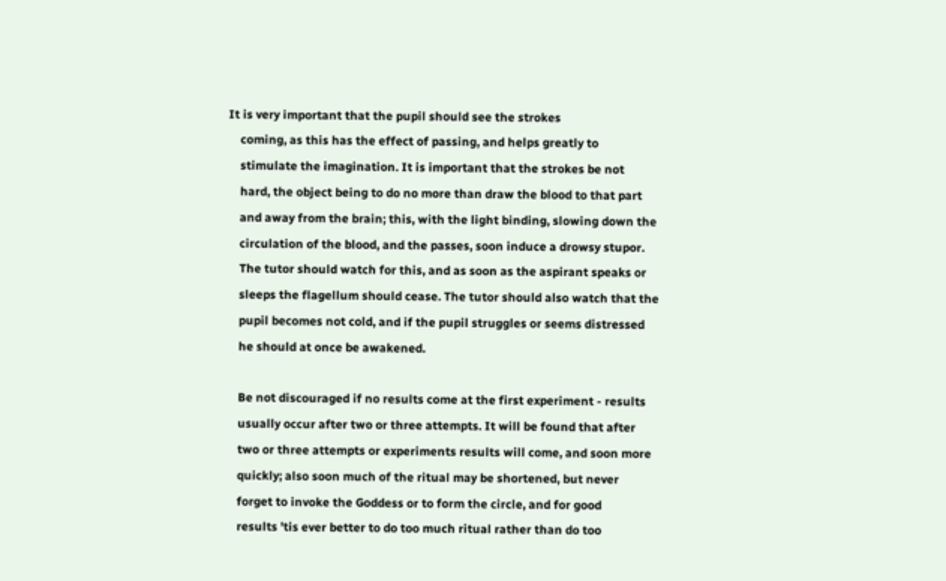It is very important that the pupil should see the strokes
    coming, as this has the effect of passing, and helps greatly to
    stimulate the imagination. It is important that the strokes be not
    hard, the object being to do no more than draw the blood to that part
    and away from the brain; this, with the light binding, slowing down the
    circulation of the blood, and the passes, soon induce a drowsy stupor.
    The tutor should watch for this, and as soon as the aspirant speaks or
    sleeps the flagellum should cease. The tutor should also watch that the
    pupil becomes not cold, and if the pupil struggles or seems distressed
    he should at once be awakened.

    Be not discouraged if no results come at the first experiment - results
    usually occur after two or three attempts. It will be found that after
    two or three attempts or experiments results will come, and soon more
    quickly; also soon much of the ritual may be shortened, but never
    forget to invoke the Goddess or to form the circle, and for good
    results 'tis ever better to do too much ritual rather than do too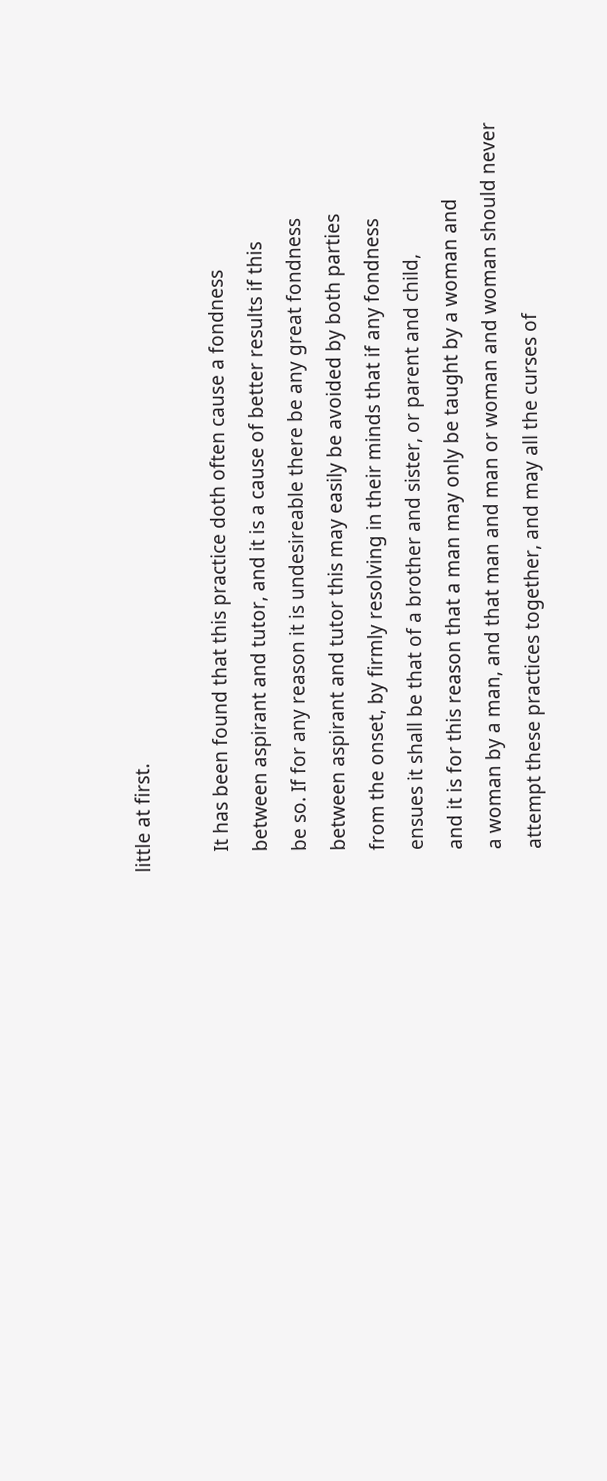little at first.

    It has been found that this practice doth often cause a fondness
    between aspirant and tutor, and it is a cause of better results if this
    be so. If for any reason it is undesireable there be any great fondness
    between aspirant and tutor this may easily be avoided by both parties
    from the onset, by firmly resolving in their minds that if any fondness
    ensues it shall be that of a brother and sister, or parent and child,
    and it is for this reason that a man may only be taught by a woman and
    a woman by a man, and that man and man or woman and woman should never
    attempt these practices together, and may all the curses of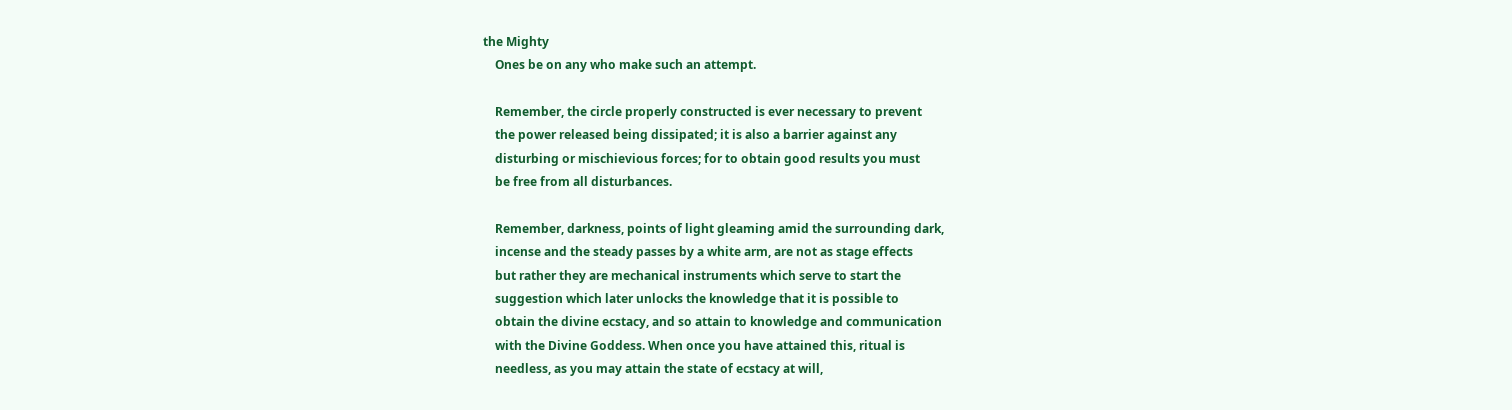the Mighty
    Ones be on any who make such an attempt.

    Remember, the circle properly constructed is ever necessary to prevent
    the power released being dissipated; it is also a barrier against any
    disturbing or mischievious forces; for to obtain good results you must
    be free from all disturbances.

    Remember, darkness, points of light gleaming amid the surrounding dark,
    incense and the steady passes by a white arm, are not as stage effects
    but rather they are mechanical instruments which serve to start the
    suggestion which later unlocks the knowledge that it is possible to
    obtain the divine ecstacy, and so attain to knowledge and communication
    with the Divine Goddess. When once you have attained this, ritual is
    needless, as you may attain the state of ecstacy at will,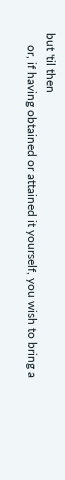but 'til then
    or, if having obtained or attained it yourself, you wish to bring a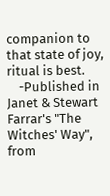companion to that state of joy, ritual is best.
    -Published in Janet & Stewart Farrar's "The Witches' Way", from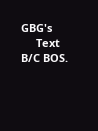GBG's
     Text B/C BOS.